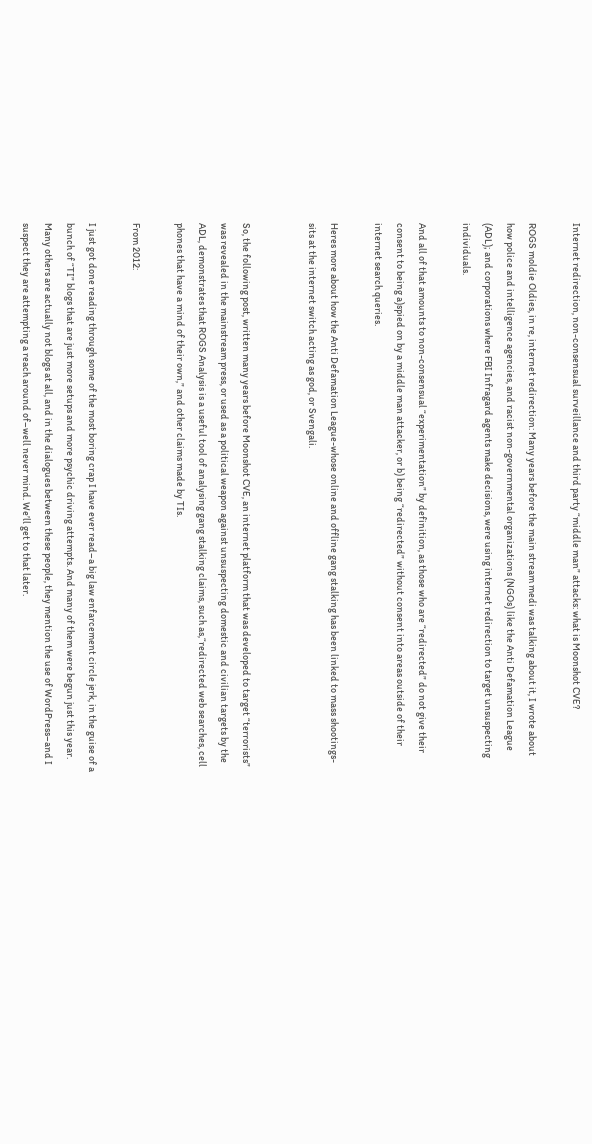Internet redirection, non-consensual surveillance and third party “middle man” attacks: what is Moonshot CVE?

ROGS moldie Oldies, in re, internet redirection: Many years before the main stream medi was talking about it, I wrote about how police and intelligence agencies, and racist non-governmental organizations (NGOs) like the Anti Defamation League (ADL); and corporations where FBI Infragard agents make decisions, were using internet redirection to target unsuspecting individuals.

And all of that amounts to non-consensual “experimentation” by definition, as those who are “redirected” do not give their consent to being a)spied on by a middle man attacker, or b) being “redirected” without consent into areas outside of their internet search queries.

Heres more about how the Anti Defamation League-whose online and offline gang stalking has been linked to mass shootings- sits at the internet switch acting as god, or Svengali.


So, the following post, written many years before Moonshot CVE, an internet platform that was developed to target “terrorists” was revealed in the mainstream press, or used as a political weapon against unsuspecting domestic and civilian targets by the ADL, demonstrates that ROGS Analysis is a useful tool of analysing gang stalking claims, such as,“redirected web searches, cell phones that have a mind of their own,” and other claims made by TIs.

From 2012:

I just got done reading through some of the most boring crap I have ever read–a big law enfarcement circle jerk, in the guise of a bunch of “TI” blogs that are just more setups and more psychic driving attempts. And many of them were begun just this year. Many others are actually not blogs at all, and in the dialogues between these people, they mention the use of WordPress–and I suspect they are attempting a reach around of–well never mind. We’ll get to that later.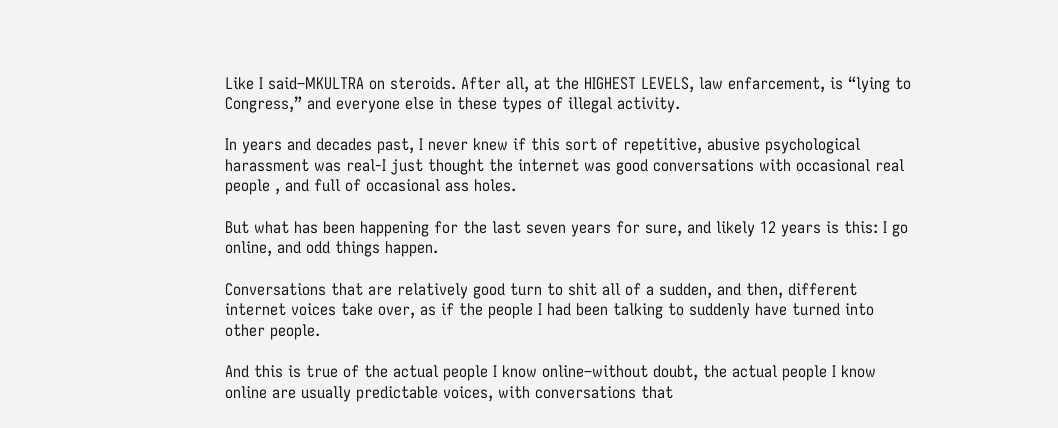Like I said–MKULTRA on steroids. After all, at the HIGHEST LEVELS, law enfarcement, is “lying to Congress,” and everyone else in these types of illegal activity.

In years and decades past, I never knew if this sort of repetitive, abusive psychological harassment was real-I just thought the internet was good conversations with occasional real people , and full of occasional ass holes.

But what has been happening for the last seven years for sure, and likely 12 years is this: I go online, and odd things happen.

Conversations that are relatively good turn to shit all of a sudden, and then, different internet voices take over, as if the people I had been talking to suddenly have turned into other people.

And this is true of the actual people I know online–without doubt, the actual people I know online are usually predictable voices, with conversations that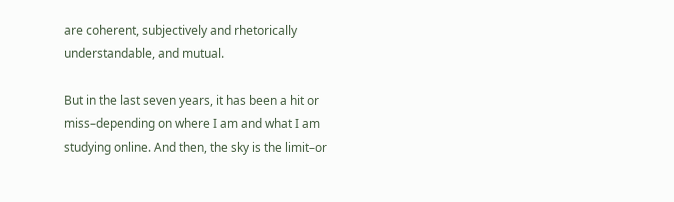are coherent, subjectively and rhetorically understandable, and mutual.

But in the last seven years, it has been a hit or miss–depending on where I am and what I am studying online. And then, the sky is the limit–or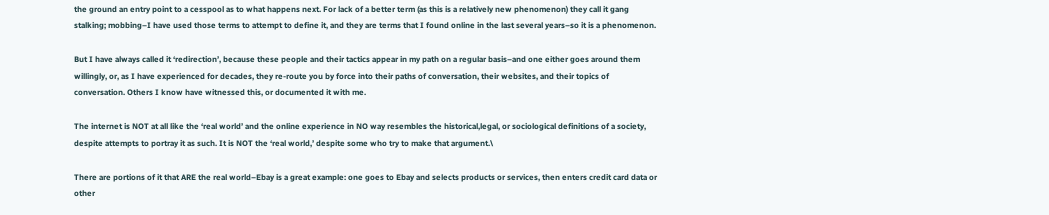the ground an entry point to a cesspool as to what happens next. For lack of a better term (as this is a relatively new phenomenon) they call it gang stalking; mobbing–I have used those terms to attempt to define it, and they are terms that I found online in the last several years–so it is a phenomenon.

But I have always called it ‘redirection’, because these people and their tactics appear in my path on a regular basis–and one either goes around them willingly, or, as I have experienced for decades, they re-route you by force into their paths of conversation, their websites, and their topics of conversation. Others I know have witnessed this, or documented it with me.

The internet is NOT at all like the ‘real world’ and the online experience in NO way resembles the historical,legal, or sociological definitions of a society, despite attempts to portray it as such. It is NOT the ‘real world,’ despite some who try to make that argument.\

There are portions of it that ARE the real world–Ebay is a great example: one goes to Ebay and selects products or services, then enters credit card data or other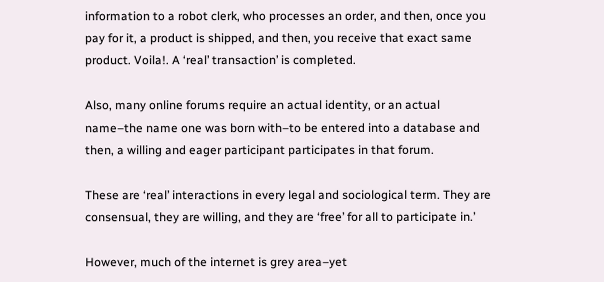information to a robot clerk, who processes an order, and then, once you pay for it, a product is shipped, and then, you receive that exact same product. Voila!. A ‘real’ transaction’ is completed.

Also, many online forums require an actual identity, or an actual name–the name one was born with–to be entered into a database and then, a willing and eager participant participates in that forum.

These are ‘real’ interactions in every legal and sociological term. They are consensual, they are willing, and they are ‘free’ for all to participate in.’

However, much of the internet is grey area–yet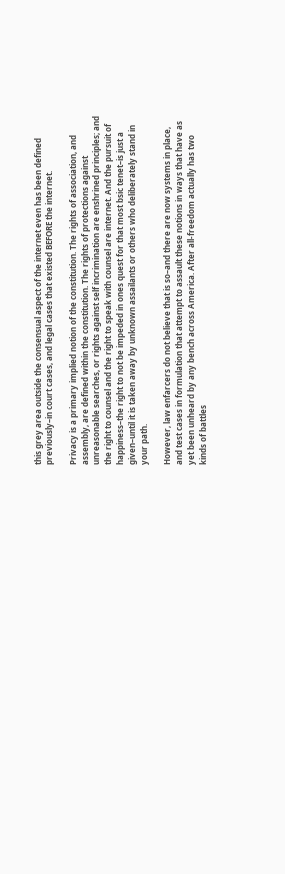this grey area outside the consensual aspect of the internet even has been defined previously–in court cases, and legal cases that existed BEFORE the internet.

Privacy is a primary implied notion of the constitution. The rights of association, and assembly, are defined within the constitution. The rights of protections against unreasonable searches, or rights against self incrimination are enshrined principles; and the right to counsel and the right to speak with counsel are internet. And the pursuit of happiness–the right to not be impeded in ones quest for that most bsic tenet–is just a given–until it is taken away by unknown assailants or others who deliberately stand in your path.

However, law enfarcers do not believe that is so–and there are now systems in place, and test cases in formulation that attempt to assault these notions in ways that have as yet been unheard by any bench across America. After all-freedom actually has two kinds of battles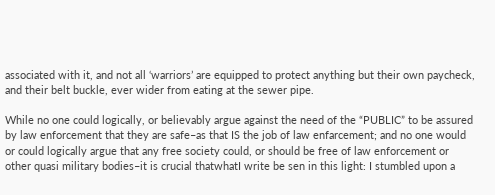associated with it, and not all ‘warriors’ are equipped to protect anything but their own paycheck, and their belt buckle, ever wider from eating at the sewer pipe.

While no one could logically, or believably argue against the need of the “PUBLIC” to be assured by law enforcement that they are safe–as that IS the job of law enfarcement; and no one would or could logically argue that any free society could, or should be free of law enforcement or other quasi military bodies–it is crucial thatwhatI write be sen in this light: I stumbled upon a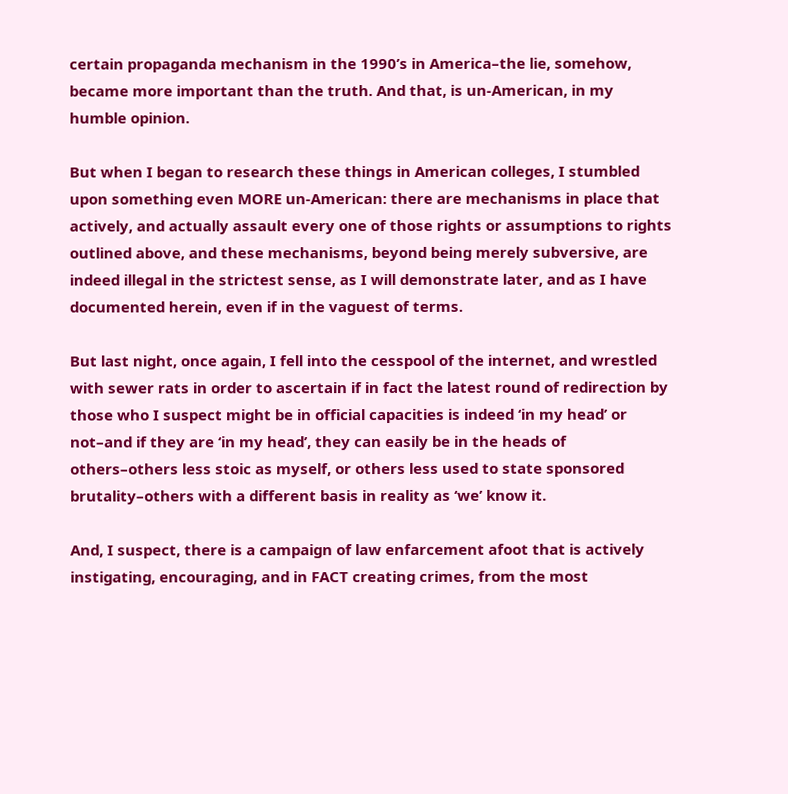certain propaganda mechanism in the 1990’s in America–the lie, somehow, became more important than the truth. And that, is un-American, in my humble opinion.

But when I began to research these things in American colleges, I stumbled upon something even MORE un-American: there are mechanisms in place that actively, and actually assault every one of those rights or assumptions to rights outlined above, and these mechanisms, beyond being merely subversive, are indeed illegal in the strictest sense, as I will demonstrate later, and as I have documented herein, even if in the vaguest of terms.

But last night, once again, I fell into the cesspool of the internet, and wrestled with sewer rats in order to ascertain if in fact the latest round of redirection by those who I suspect might be in official capacities is indeed ‘in my head’ or not–and if they are ‘in my head’, they can easily be in the heads of others–others less stoic as myself, or others less used to state sponsored brutality–others with a different basis in reality as ‘we’ know it.

And, I suspect, there is a campaign of law enfarcement afoot that is actively instigating, encouraging, and in FACT creating crimes, from the most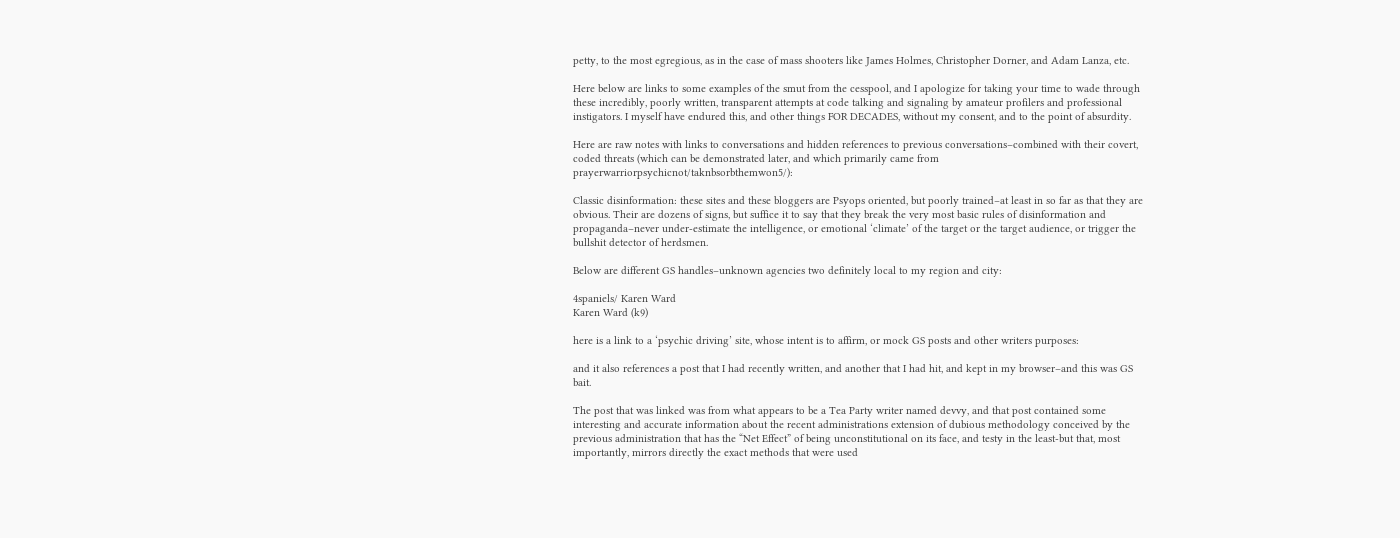petty, to the most egregious, as in the case of mass shooters like James Holmes, Christopher Dorner, and Adam Lanza, etc.

Here below are links to some examples of the smut from the cesspool, and I apologize for taking your time to wade through these incredibly, poorly written, transparent attempts at code talking and signaling by amateur profilers and professional instigators. I myself have endured this, and other things FOR DECADES, without my consent, and to the point of absurdity.

Here are raw notes with links to conversations and hidden references to previous conversations–combined with their covert, coded threats (which can be demonstrated later, and which primarily came from prayerwarriorpsychicnot/taknbsorbthemwon5/):

Classic disinformation: these sites and these bloggers are Psyops oriented, but poorly trained–at least in so far as that they are obvious. Their are dozens of signs, but suffice it to say that they break the very most basic rules of disinformation and propaganda–never under-estimate the intelligence, or emotional ‘climate’ of the target or the target audience, or trigger the bullshit detector of herdsmen.

Below are different GS handles–unknown agencies two definitely local to my region and city:

4spaniels/ Karen Ward
Karen Ward (k9)

here is a link to a ‘psychic driving’ site, whose intent is to affirm, or mock GS posts and other writers purposes:

and it also references a post that I had recently written, and another that I had hit, and kept in my browser–and this was GS bait.

The post that was linked was from what appears to be a Tea Party writer named devvy, and that post contained some interesting and accurate information about the recent administrations extension of dubious methodology conceived by the previous administration that has the “Net Effect” of being unconstitutional on its face, and testy in the least-but that, most importantly, mirrors directly the exact methods that were used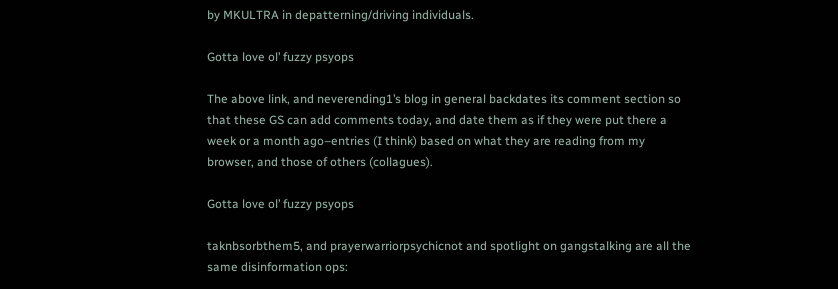by MKULTRA in depatterning/driving individuals.

Gotta love ol’ fuzzy psyops

The above link, and neverending1’s blog in general backdates its comment section so that these GS can add comments today, and date them as if they were put there a week or a month ago–entries (I think) based on what they are reading from my browser, and those of others (collagues).

Gotta love ol’ fuzzy psyops

taknbsorbthem5, and prayerwarriorpsychicnot and spotlight on gangstalking are all the same disinformation ops: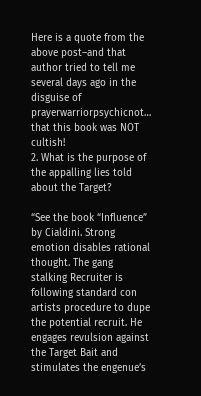Here is a quote from the above post–and that author tried to tell me several days ago in the
disguise of prayerwarriorpsychicnot… that this book was NOT cultish!
2. What is the purpose of the appalling lies told about the Target?

“See the book “Influence” by Cialdini. Strong emotion disables rational thought. The gang
stalking Recruiter is following standard con artists procedure to dupe the potential recruit. He
engages revulsion against the Target Bait and stimulates the engenue’s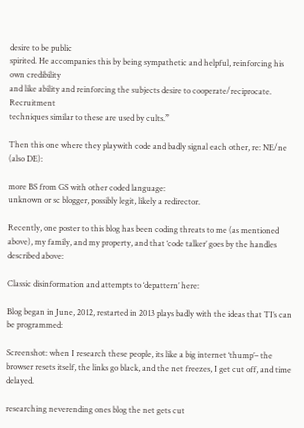desire to be public
spirited. He accompanies this by being sympathetic and helpful, reinforcing his own credibility
and like ability and reinforcing the subjects desire to cooperate/reciprocate. Recruitment
techniques similar to these are used by cults.”

Then this one where they playwith code and badly signal each other, re: NE/ne (also DE):

more BS from GS with other coded language:
unknown or sc blogger, possibly legit, likely a redirector.

Recently, one poster to this blog has been coding threats to me (as mentioned above), my family, and my property, and that ‘code talker’ goes by the handles described above:

Classic disinformation and attempts to ‘depattern’ here:

Blog began in June, 2012, restarted in 2013 plays badly with the ideas that TI’s can be programmed:

Screenshot: when I research these people, its like a big internet ‘thump’– the browser resets itself, the links go black, and the net freezes, I get cut off, and time delayed.

researching neverending ones blog the net gets cut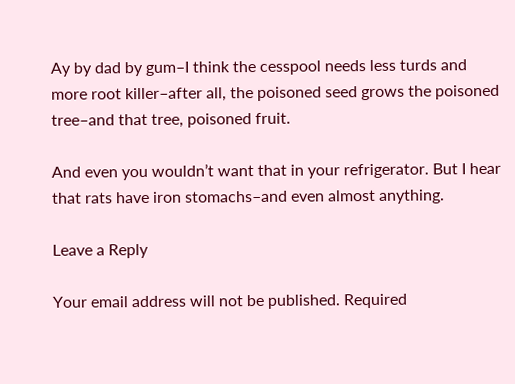Ay by dad by gum–I think the cesspool needs less turds and more root killer–after all, the poisoned seed grows the poisoned tree–and that tree, poisoned fruit.

And even you wouldn’t want that in your refrigerator. But I hear that rats have iron stomachs–and even almost anything.

Leave a Reply

Your email address will not be published. Required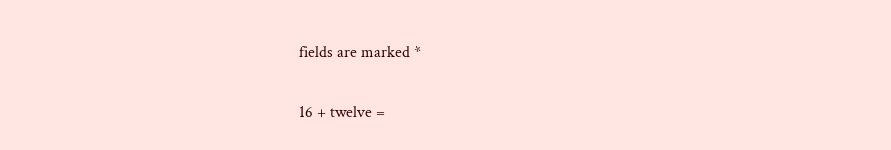fields are marked *

16 + twelve =